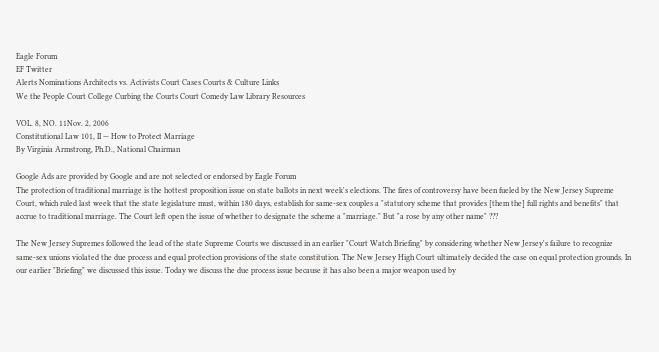Eagle Forum
EF Twitter
Alerts Nominations Architects vs. Activists Court Cases Courts & Culture Links
We the People Court College Curbing the Courts Court Comedy Law Library Resources

VOL. 8, NO. 11Nov. 2, 2006
Constitutional Law 101, II — How to Protect Marriage
By Virginia Armstrong, Ph.D., National Chairman

Google Ads are provided by Google and are not selected or endorsed by Eagle Forum
The protection of traditional marriage is the hottest proposition issue on state ballots in next week's elections. The fires of controversy have been fueled by the New Jersey Supreme Court, which ruled last week that the state legislature must, within 180 days, establish for same-sex couples a "statutory scheme that provides [them the] full rights and benefits" that accrue to traditional marriage. The Court left open the issue of whether to designate the scheme a "marriage." But "a rose by any other name" ???

The New Jersey Supremes followed the lead of the state Supreme Courts we discussed in an earlier "Court Watch Briefing" by considering whether New Jersey's failure to recognize same-sex unions violated the due process and equal protection provisions of the state constitution. The New Jersey High Court ultimately decided the case on equal protection grounds. In our earlier "Briefing" we discussed this issue. Today we discuss the due process issue because it has also been a major weapon used by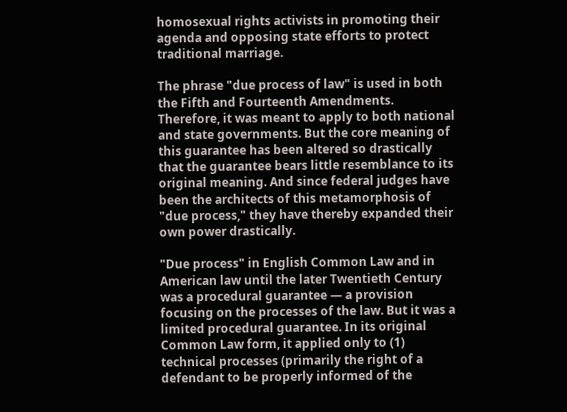homosexual rights activists in promoting their agenda and opposing state efforts to protect traditional marriage.

The phrase "due process of law" is used in both the Fifth and Fourteenth Amendments. Therefore, it was meant to apply to both national and state governments. But the core meaning of this guarantee has been altered so drastically that the guarantee bears little resemblance to its original meaning. And since federal judges have been the architects of this metamorphosis of "due process," they have thereby expanded their own power drastically.

"Due process" in English Common Law and in American law until the later Twentieth Century was a procedural guarantee — a provision focusing on the processes of the law. But it was a limited procedural guarantee. In its original Common Law form, it applied only to (1) technical processes (primarily the right of a defendant to be properly informed of the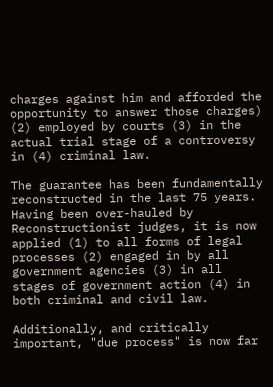charges against him and afforded the opportunity to answer those charges) (2) employed by courts (3) in the actual trial stage of a controversy in (4) criminal law.

The guarantee has been fundamentally reconstructed in the last 75 years. Having been over-hauled by Reconstructionist judges, it is now applied (1) to all forms of legal processes (2) engaged in by all government agencies (3) in all stages of government action (4) in both criminal and civil law.

Additionally, and critically important, "due process" is now far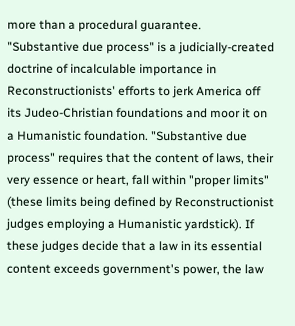more than a procedural guarantee. "Substantive due process" is a judicially-created doctrine of incalculable importance in Reconstructionists' efforts to jerk America off its Judeo-Christian foundations and moor it on a Humanistic foundation. "Substantive due process" requires that the content of laws, their very essence or heart, fall within "proper limits" (these limits being defined by Reconstructionist judges employing a Humanistic yardstick). If these judges decide that a law in its essential content exceeds government's power, the law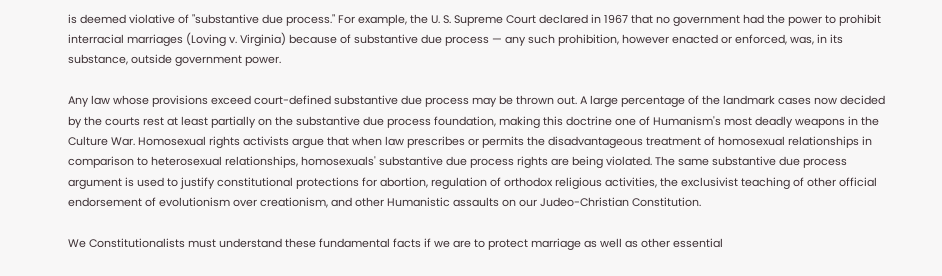is deemed violative of "substantive due process." For example, the U. S. Supreme Court declared in 1967 that no government had the power to prohibit interracial marriages (Loving v. Virginia) because of substantive due process — any such prohibition, however enacted or enforced, was, in its substance, outside government power.

Any law whose provisions exceed court-defined substantive due process may be thrown out. A large percentage of the landmark cases now decided by the courts rest at least partially on the substantive due process foundation, making this doctrine one of Humanism's most deadly weapons in the Culture War. Homosexual rights activists argue that when law prescribes or permits the disadvantageous treatment of homosexual relationships in comparison to heterosexual relationships, homosexuals' substantive due process rights are being violated. The same substantive due process argument is used to justify constitutional protections for abortion, regulation of orthodox religious activities, the exclusivist teaching of other official endorsement of evolutionism over creationism, and other Humanistic assaults on our Judeo-Christian Constitution.

We Constitutionalists must understand these fundamental facts if we are to protect marriage as well as other essential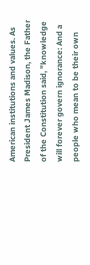American institutions and values. As President James Madison, the Father of the Constitution said, "knowledge will forever govern ignorance: And a people who mean to be their own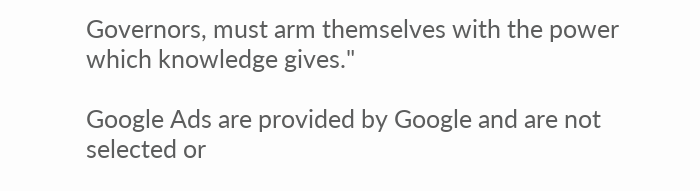Governors, must arm themselves with the power which knowledge gives."

Google Ads are provided by Google and are not selected or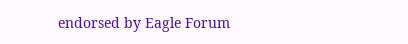endorsed by Eagle Forum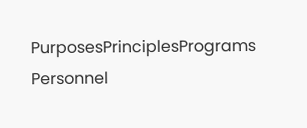PurposesPrinciplesPrograms Personnel